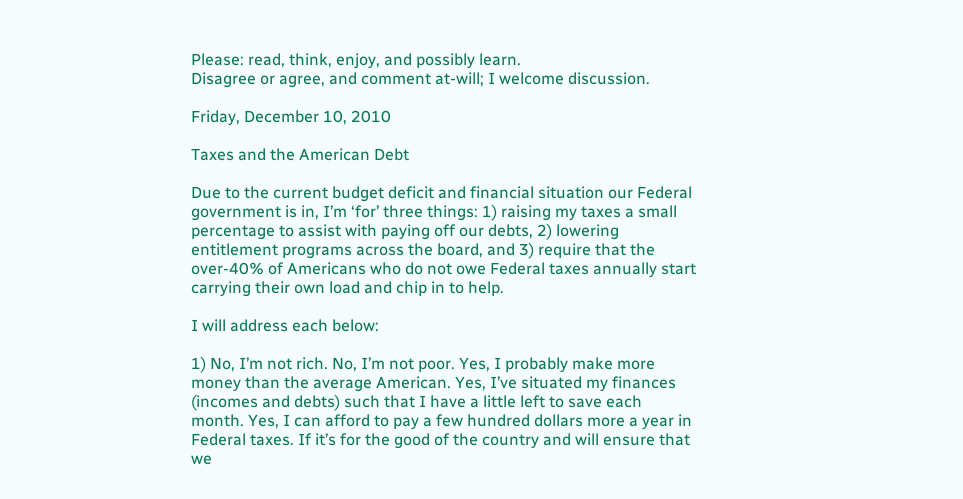Please: read, think, enjoy, and possibly learn.
Disagree or agree, and comment at-will; I welcome discussion.

Friday, December 10, 2010

Taxes and the American Debt

Due to the current budget deficit and financial situation our Federal government is in, I’m ‘for’ three things: 1) raising my taxes a small percentage to assist with paying off our debts, 2) lowering entitlement programs across the board, and 3) require that the over-40% of Americans who do not owe Federal taxes annually start carrying their own load and chip in to help.

I will address each below:

1) No, I’m not rich. No, I’m not poor. Yes, I probably make more money than the average American. Yes, I’ve situated my finances (incomes and debts) such that I have a little left to save each month. Yes, I can afford to pay a few hundred dollars more a year in Federal taxes. If it’s for the good of the country and will ensure that we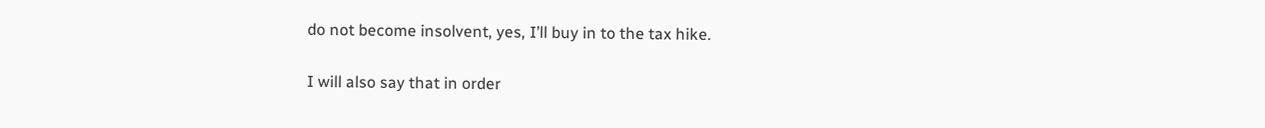do not become insolvent, yes, I’ll buy in to the tax hike.

I will also say that in order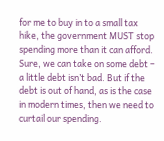for me to buy in to a small tax hike, the government MUST stop spending more than it can afford. Sure, we can take on some debt – a little debt isn’t bad. But if the debt is out of hand, as is the case in modern times, then we need to curtail our spending.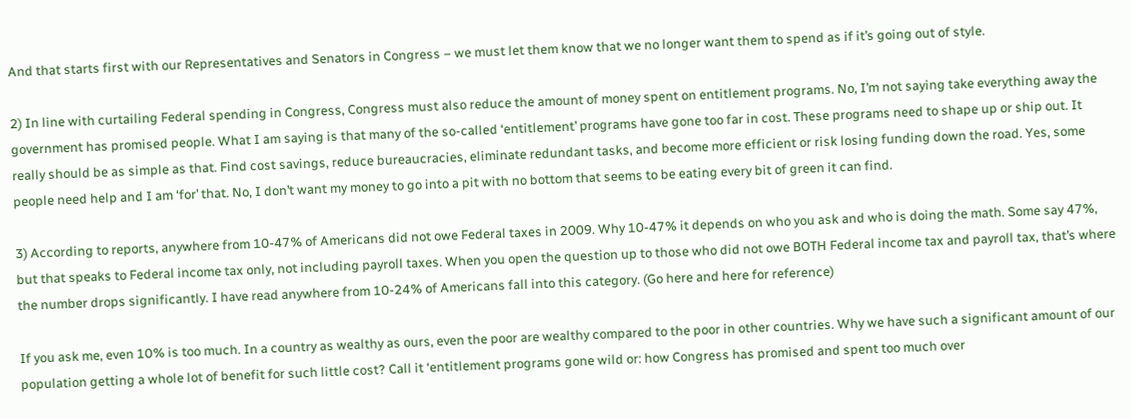And that starts first with our Representatives and Senators in Congress – we must let them know that we no longer want them to spend as if it’s going out of style.

2) In line with curtailing Federal spending in Congress, Congress must also reduce the amount of money spent on entitlement programs. No, I’m not saying take everything away the government has promised people. What I am saying is that many of the so-called ‘entitlement’ programs have gone too far in cost. These programs need to shape up or ship out. It really should be as simple as that. Find cost savings, reduce bureaucracies, eliminate redundant tasks, and become more efficient or risk losing funding down the road. Yes, some people need help and I am ‘for’ that. No, I don’t want my money to go into a pit with no bottom that seems to be eating every bit of green it can find.

3) According to reports, anywhere from 10-47% of Americans did not owe Federal taxes in 2009. Why 10-47% it depends on who you ask and who is doing the math. Some say 47%, but that speaks to Federal income tax only, not including payroll taxes. When you open the question up to those who did not owe BOTH Federal income tax and payroll tax, that’s where the number drops significantly. I have read anywhere from 10-24% of Americans fall into this category. (Go here and here for reference)

If you ask me, even 10% is too much. In a country as wealthy as ours, even the poor are wealthy compared to the poor in other countries. Why we have such a significant amount of our population getting a whole lot of benefit for such little cost? Call it ‘entitlement programs gone wild or: how Congress has promised and spent too much over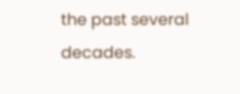the past several decades.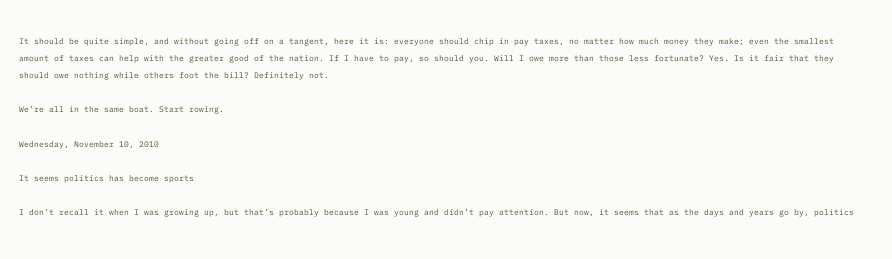It should be quite simple, and without going off on a tangent, here it is: everyone should chip in pay taxes, no matter how much money they make; even the smallest amount of taxes can help with the greater good of the nation. If I have to pay, so should you. Will I owe more than those less fortunate? Yes. Is it fair that they should owe nothing while others foot the bill? Definitely not.

We’re all in the same boat. Start rowing.

Wednesday, November 10, 2010

It seems politics has become sports

I don’t recall it when I was growing up, but that’s probably because I was young and didn’t pay attention. But now, it seems that as the days and years go by, politics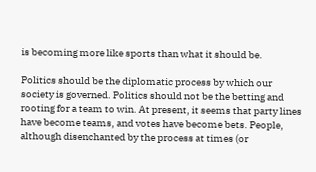is becoming more like sports than what it should be.

Politics should be the diplomatic process by which our society is governed. Politics should not be the betting and rooting for a team to win. At present, it seems that party lines have become teams, and votes have become bets. People, although disenchanted by the process at times (or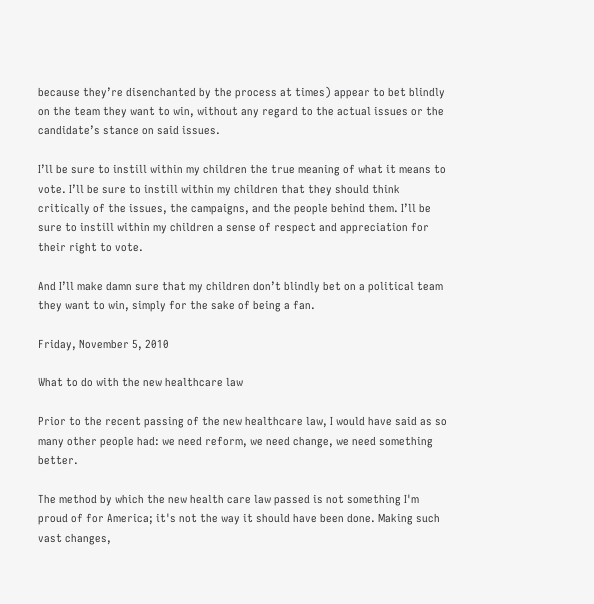because they’re disenchanted by the process at times) appear to bet blindly on the team they want to win, without any regard to the actual issues or the candidate’s stance on said issues.

I’ll be sure to instill within my children the true meaning of what it means to vote. I’ll be sure to instill within my children that they should think critically of the issues, the campaigns, and the people behind them. I’ll be sure to instill within my children a sense of respect and appreciation for their right to vote.

And I’ll make damn sure that my children don’t blindly bet on a political team they want to win, simply for the sake of being a fan.

Friday, November 5, 2010

What to do with the new healthcare law

Prior to the recent passing of the new healthcare law, I would have said as so many other people had: we need reform, we need change, we need something better.

The method by which the new health care law passed is not something I'm proud of for America; it's not the way it should have been done. Making such vast changes,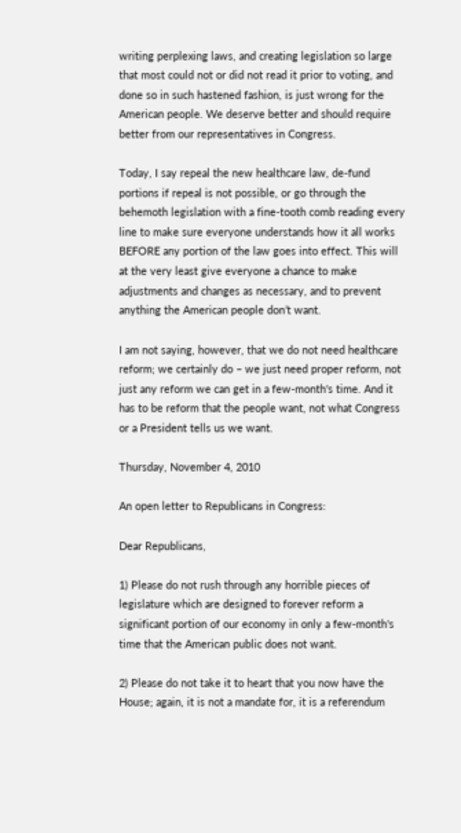writing perplexing laws, and creating legislation so large that most could not or did not read it prior to voting, and done so in such hastened fashion, is just wrong for the American people. We deserve better and should require better from our representatives in Congress.

Today, I say repeal the new healthcare law, de-fund portions if repeal is not possible, or go through the behemoth legislation with a fine-tooth comb reading every line to make sure everyone understands how it all works BEFORE any portion of the law goes into effect. This will at the very least give everyone a chance to make adjustments and changes as necessary, and to prevent anything the American people don’t want.

I am not saying, however, that we do not need healthcare reform; we certainly do – we just need proper reform, not just any reform we can get in a few-month's time. And it has to be reform that the people want, not what Congress or a President tells us we want.

Thursday, November 4, 2010

An open letter to Republicans in Congress:

Dear Republicans,

1) Please do not rush through any horrible pieces of legislature which are designed to forever reform a significant portion of our economy in only a few-month's time that the American public does not want.

2) Please do not take it to heart that you now have the House; again, it is not a mandate for, it is a referendum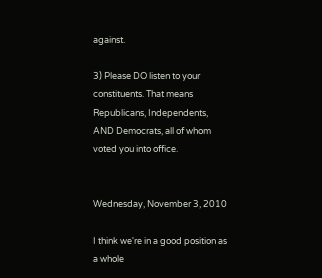against.

3) Please DO listen to your constituents. That means Republicans, Independents, AND Democrats, all of whom voted you into office.


Wednesday, November 3, 2010

I think we're in a good position as a whole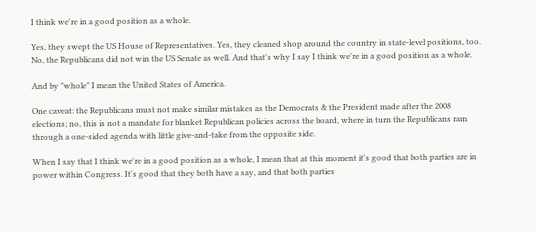I think we're in a good position as a whole.

Yes, they swept the US House of Representatives. Yes, they cleaned shop around the country in state-level positions, too. No, the Republicans did not win the US Senate as well. And that's why I say I think we're in a good position as a whole.

And by "whole" I mean the United States of America.

One caveat: the Republicans must not make similar mistakes as the Democrats & the President made after the 2008 elections; no, this is not a mandate for blanket Republican policies across the board, where in turn the Republicans ram through a one-sided agenda with little give-and-take from the opposite side.

When I say that I think we're in a good position as a whole, I mean that at this moment it's good that both parties are in power within Congress. It's good that they both have a say, and that both parties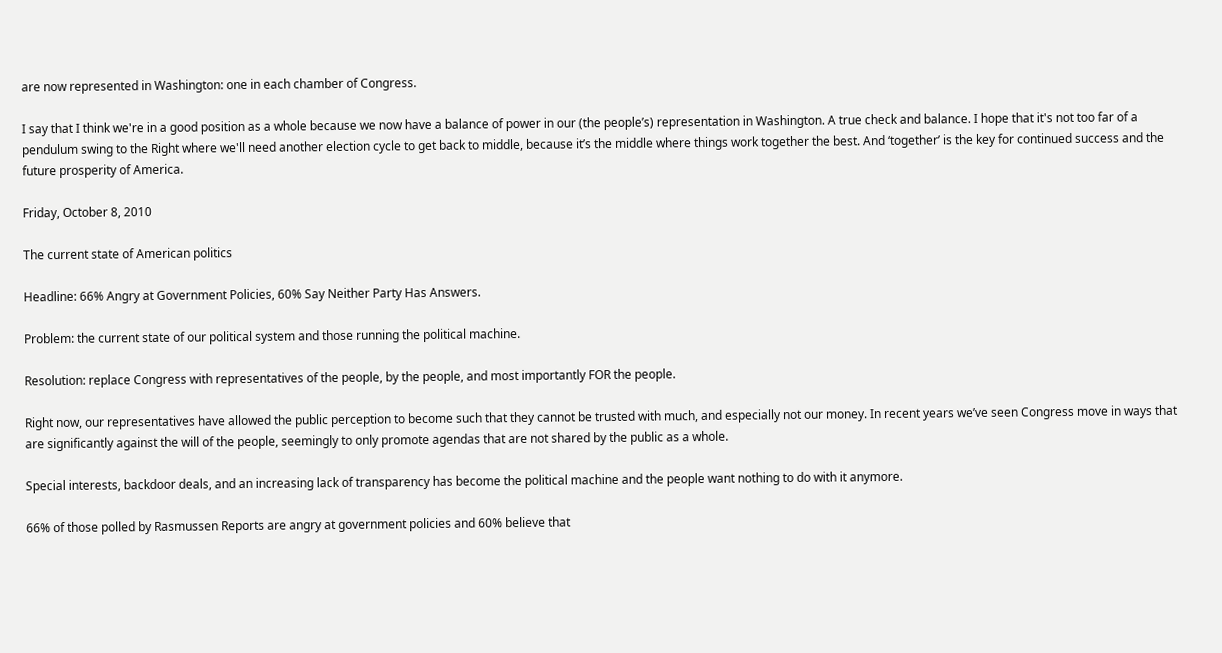are now represented in Washington: one in each chamber of Congress.

I say that I think we're in a good position as a whole because we now have a balance of power in our (the people’s) representation in Washington. A true check and balance. I hope that it's not too far of a pendulum swing to the Right where we'll need another election cycle to get back to middle, because it’s the middle where things work together the best. And ‘together’ is the key for continued success and the future prosperity of America.

Friday, October 8, 2010

The current state of American politics

Headline: 66% Angry at Government Policies, 60% Say Neither Party Has Answers.

Problem: the current state of our political system and those running the political machine.

Resolution: replace Congress with representatives of the people, by the people, and most importantly FOR the people.

Right now, our representatives have allowed the public perception to become such that they cannot be trusted with much, and especially not our money. In recent years we’ve seen Congress move in ways that are significantly against the will of the people, seemingly to only promote agendas that are not shared by the public as a whole.

Special interests, backdoor deals, and an increasing lack of transparency has become the political machine and the people want nothing to do with it anymore.

66% of those polled by Rasmussen Reports are angry at government policies and 60% believe that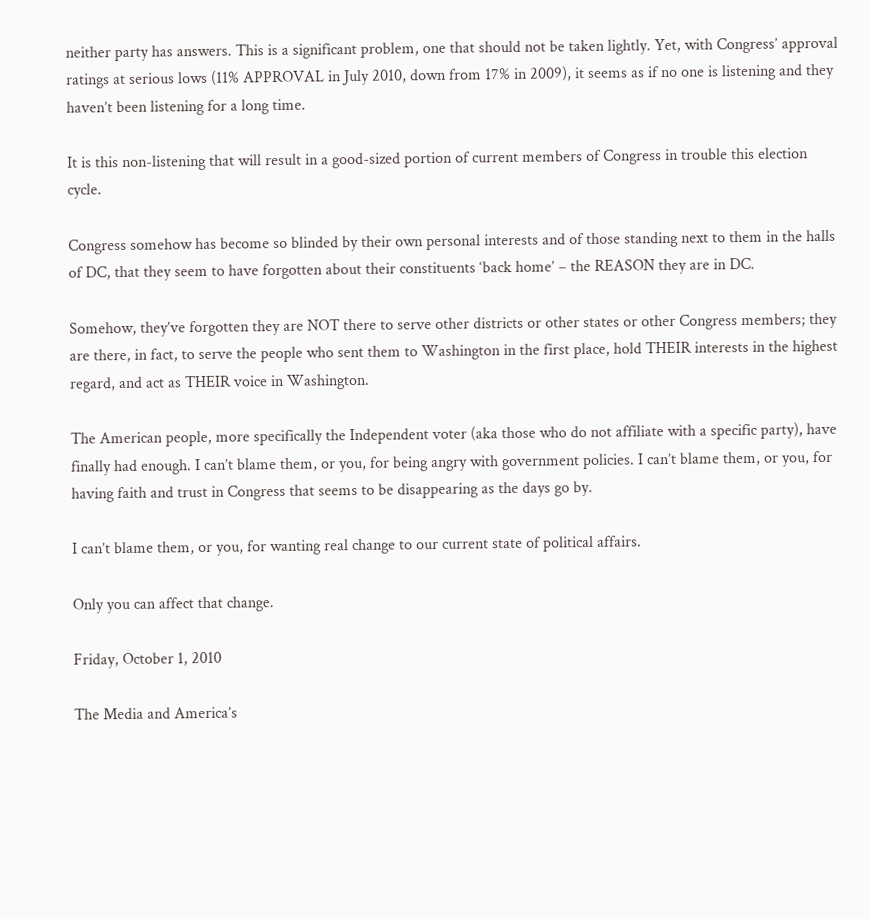neither party has answers. This is a significant problem, one that should not be taken lightly. Yet, with Congress’ approval ratings at serious lows (11% APPROVAL in July 2010, down from 17% in 2009), it seems as if no one is listening and they haven’t been listening for a long time.

It is this non-listening that will result in a good-sized portion of current members of Congress in trouble this election cycle.

Congress somehow has become so blinded by their own personal interests and of those standing next to them in the halls of DC, that they seem to have forgotten about their constituents ‘back home’ – the REASON they are in DC.

Somehow, they’ve forgotten they are NOT there to serve other districts or other states or other Congress members; they are there, in fact, to serve the people who sent them to Washington in the first place, hold THEIR interests in the highest regard, and act as THEIR voice in Washington.

The American people, more specifically the Independent voter (aka those who do not affiliate with a specific party), have finally had enough. I can’t blame them, or you, for being angry with government policies. I can’t blame them, or you, for having faith and trust in Congress that seems to be disappearing as the days go by.

I can’t blame them, or you, for wanting real change to our current state of political affairs.

Only you can affect that change.

Friday, October 1, 2010

The Media and America’s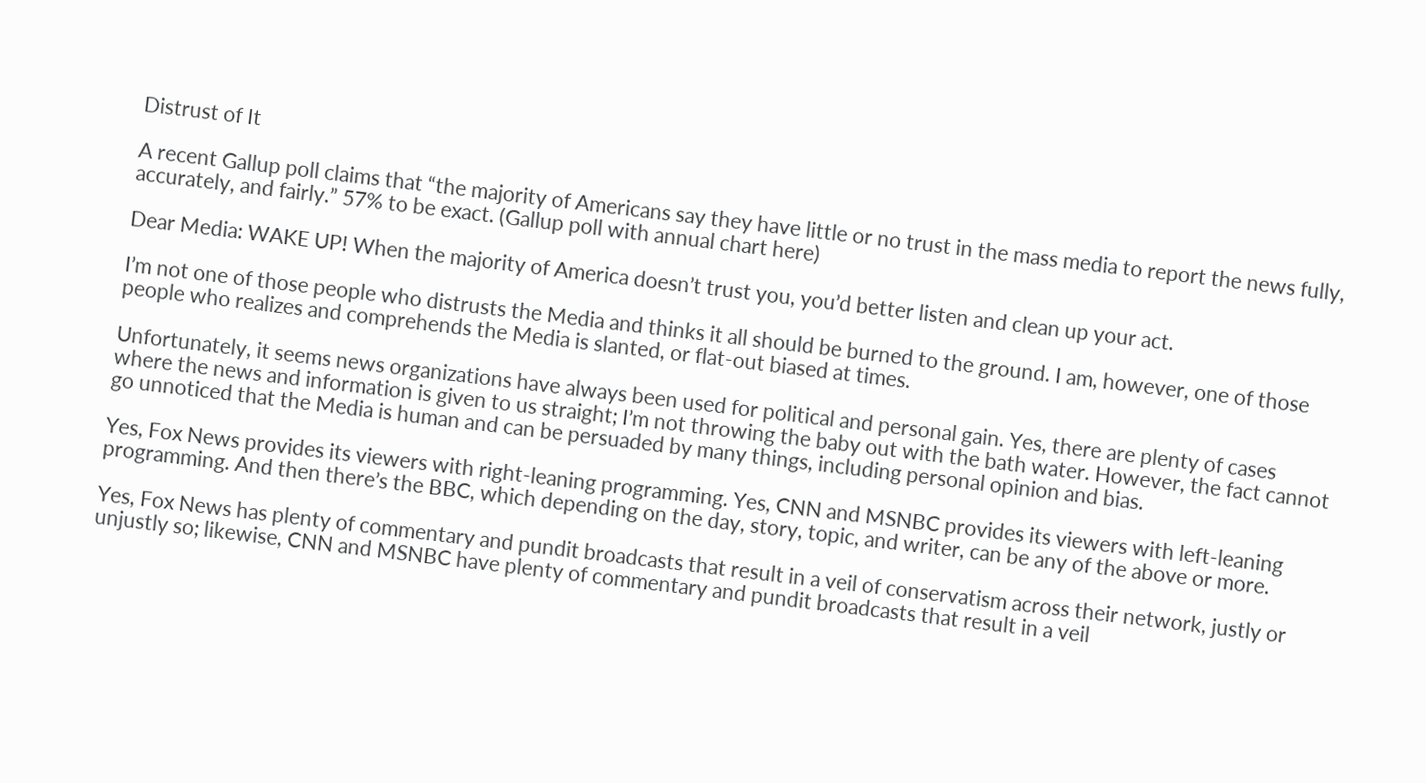Distrust of It

A recent Gallup poll claims that “the majority of Americans say they have little or no trust in the mass media to report the news fully, accurately, and fairly.” 57% to be exact. (Gallup poll with annual chart here)

Dear Media: WAKE UP! When the majority of America doesn’t trust you, you’d better listen and clean up your act.

I’m not one of those people who distrusts the Media and thinks it all should be burned to the ground. I am, however, one of those people who realizes and comprehends the Media is slanted, or flat-out biased at times.

Unfortunately, it seems news organizations have always been used for political and personal gain. Yes, there are plenty of cases where the news and information is given to us straight; I’m not throwing the baby out with the bath water. However, the fact cannot go unnoticed that the Media is human and can be persuaded by many things, including personal opinion and bias.

Yes, Fox News provides its viewers with right-leaning programming. Yes, CNN and MSNBC provides its viewers with left-leaning programming. And then there’s the BBC, which depending on the day, story, topic, and writer, can be any of the above or more.

Yes, Fox News has plenty of commentary and pundit broadcasts that result in a veil of conservatism across their network, justly or unjustly so; likewise, CNN and MSNBC have plenty of commentary and pundit broadcasts that result in a veil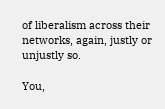of liberalism across their networks, again, justly or unjustly so.

You,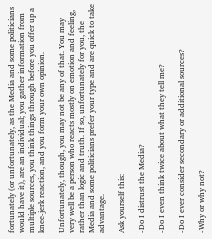fortunately (or unfortunately, as the Media and some politicians would have it), are an individual; you gather information from multiple sources, you think things through before you offer up a knee-jerk reaction, and you form your own opinion.

Unfortunately, though, you may not be any of that. You may very well be a person who reacts mostly on emotion and feeling, rather than logic and truth. If so, unfortunately for you, the Media and some politicians prefer your type and are quick to take advantage.

Ask yourself this:

-Do I distrust the Media?

-Do I even think twice about what they tell me?

-Do I ever consider secondary or additional sources?

-Why or why not?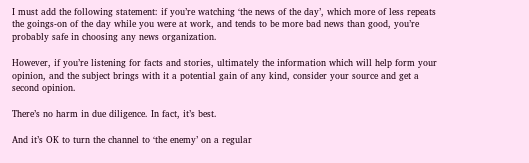I must add the following statement: if you’re watching ‘the news of the day’, which more of less repeats the goings-on of the day while you were at work, and tends to be more bad news than good, you’re probably safe in choosing any news organization.

However, if you’re listening for facts and stories, ultimately the information which will help form your opinion, and the subject brings with it a potential gain of any kind, consider your source and get a second opinion.

There’s no harm in due diligence. In fact, it’s best.

And it’s OK to turn the channel to ‘the enemy’ on a regular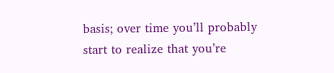basis; over time you’ll probably start to realize that you’re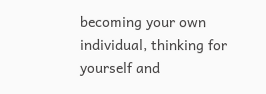becoming your own individual, thinking for yourself and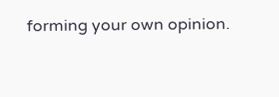forming your own opinion.